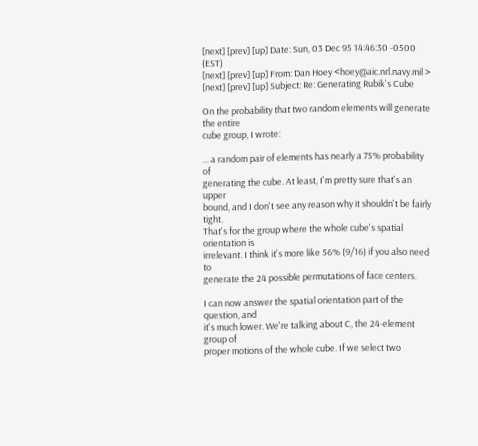[next] [prev] [up] Date: Sun, 03 Dec 95 14:46:30 -0500 (EST)
[next] [prev] [up] From: Dan Hoey <hoey@aic.nrl.navy.mil >
[next] [prev] [up] Subject: Re: Generating Rubik's Cube

On the probability that two random elements will generate the entire
cube group, I wrote:

... a random pair of elements has nearly a 75% probability of
generating the cube. At least, I'm pretty sure that's an upper
bound, and I don't see any reason why it shouldn't be fairly tight.
That's for the group where the whole cube's spatial orientation is
irrelevant. I think it's more like 56% (9/16) if you also need to
generate the 24 possible permutations of face centers.

I can now answer the spatial orientation part of the question, and
it's much lower. We're talking about C, the 24-element group of
proper motions of the whole cube. If we select two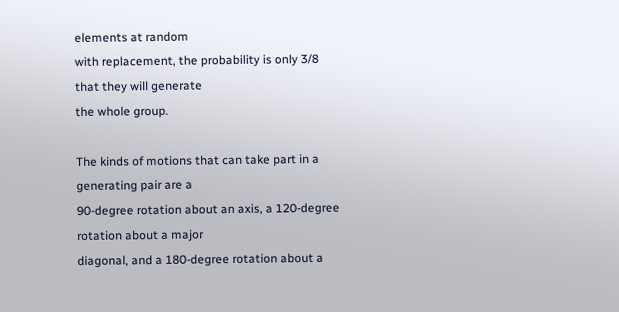elements at random
with replacement, the probability is only 3/8 that they will generate
the whole group.

The kinds of motions that can take part in a generating pair are a
90-degree rotation about an axis, a 120-degree rotation about a major
diagonal, and a 180-degree rotation about a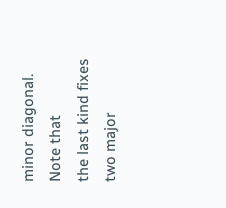minor diagonal. Note that
the last kind fixes two major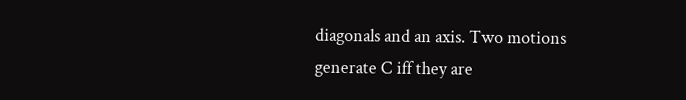diagonals and an axis. Two motions
generate C iff they are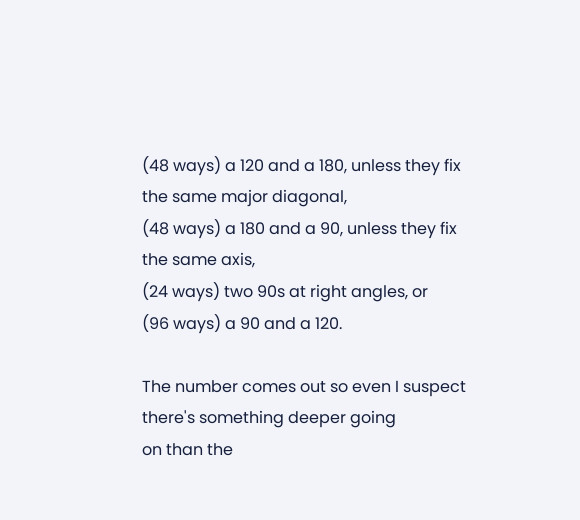(48 ways) a 120 and a 180, unless they fix the same major diagonal,
(48 ways) a 180 and a 90, unless they fix the same axis,
(24 ways) two 90s at right angles, or
(96 ways) a 90 and a 120.

The number comes out so even I suspect there's something deeper going
on than the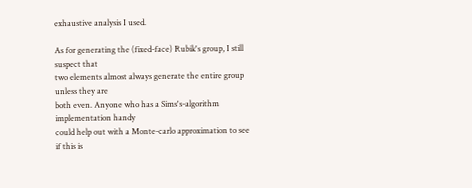exhaustive analysis I used.

As for generating the (fixed-face) Rubik's group, I still suspect that
two elements almost always generate the entire group unless they are
both even. Anyone who has a Sims's-algorithm implementation handy
could help out with a Monte-carlo approximation to see if this is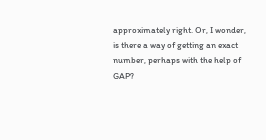approximately right. Or, I wonder, is there a way of getting an exact
number, perhaps with the help of GAP?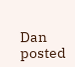Dan                                     posted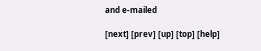and e-mailed

[next] [prev] [up] [top] [help]